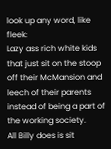look up any word, like fleek:
Lazy ass rich white kids that just sit on the stoop off their McMansion and leech of their parents instead of being a part of the working society.
All Billy does is sit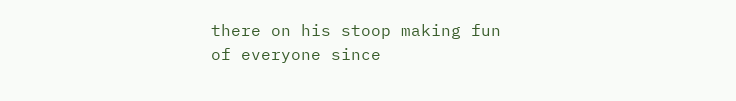there on his stoop making fun of everyone since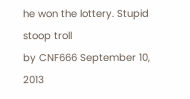he won the lottery. Stupid stoop troll
by CNF666 September 10, 2013